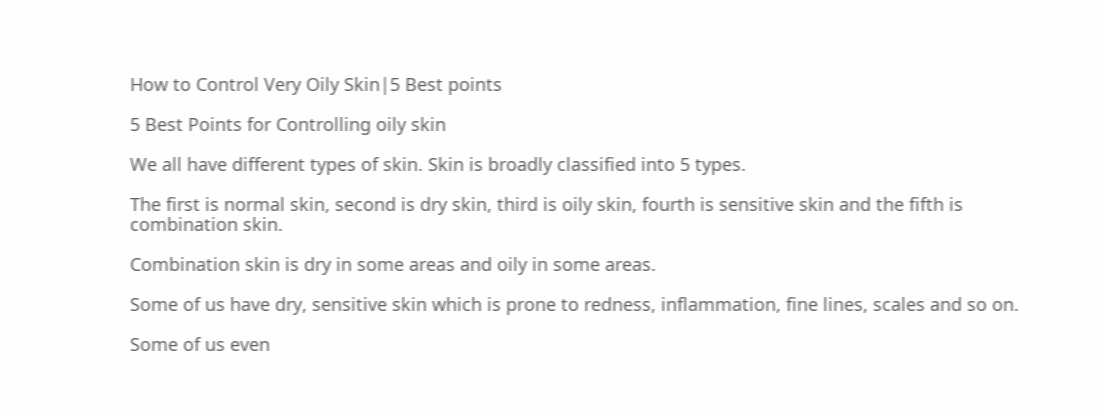How to Control Very Oily Skin|5 Best points

5 Best Points for Controlling oily skin

We all have different types of skin. Skin is broadly classified into 5 types.

The first is normal skin, second is dry skin, third is oily skin, fourth is sensitive skin and the fifth is combination skin.

Combination skin is dry in some areas and oily in some areas.

Some of us have dry, sensitive skin which is prone to redness, inflammation, fine lines, scales and so on.

Some of us even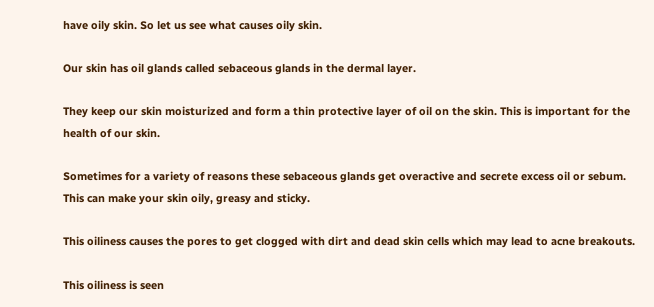have oily skin. So let us see what causes oily skin.

Our skin has oil glands called sebaceous glands in the dermal layer.

They keep our skin moisturized and form a thin protective layer of oil on the skin. This is important for the health of our skin.

Sometimes for a variety of reasons these sebaceous glands get overactive and secrete excess oil or sebum. This can make your skin oily, greasy and sticky.

This oiliness causes the pores to get clogged with dirt and dead skin cells which may lead to acne breakouts.

This oiliness is seen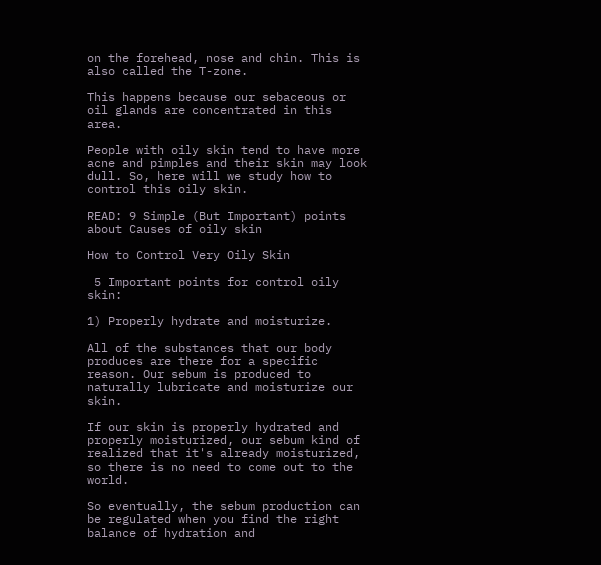on the forehead, nose and chin. This is also called the T-zone.

This happens because our sebaceous or oil glands are concentrated in this area.

People with oily skin tend to have more acne and pimples and their skin may look dull. So, here will we study how to control this oily skin.

READ: 9 Simple (But Important) points about Causes of oily skin

How to Control Very Oily Skin

 5 Important points for control oily skin:

1) Properly hydrate and moisturize.

All of the substances that our body produces are there for a specific reason. Our sebum is produced to naturally lubricate and moisturize our skin.

If our skin is properly hydrated and properly moisturized, our sebum kind of realized that it's already moisturized, so there is no need to come out to the world.

So eventually, the sebum production can be regulated when you find the right balance of hydration and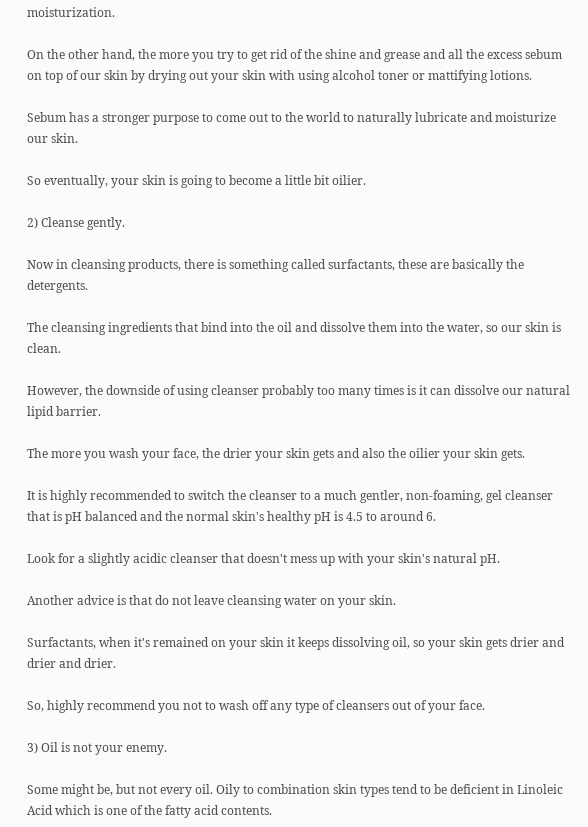moisturization.

On the other hand, the more you try to get rid of the shine and grease and all the excess sebum on top of our skin by drying out your skin with using alcohol toner or mattifying lotions.

Sebum has a stronger purpose to come out to the world to naturally lubricate and moisturize our skin.

So eventually, your skin is going to become a little bit oilier.

2) Cleanse gently.

Now in cleansing products, there is something called surfactants, these are basically the detergents.

The cleansing ingredients that bind into the oil and dissolve them into the water, so our skin is clean.

However, the downside of using cleanser probably too many times is it can dissolve our natural lipid barrier.

The more you wash your face, the drier your skin gets and also the oilier your skin gets.

It is highly recommended to switch the cleanser to a much gentler, non-foaming, gel cleanser that is pH balanced and the normal skin's healthy pH is 4.5 to around 6.

Look for a slightly acidic cleanser that doesn't mess up with your skin's natural pH.

Another advice is that do not leave cleansing water on your skin.

Surfactants, when it's remained on your skin it keeps dissolving oil, so your skin gets drier and drier and drier.

So, highly recommend you not to wash off any type of cleansers out of your face.

3) Oil is not your enemy.

Some might be, but not every oil. Oily to combination skin types tend to be deficient in Linoleic Acid which is one of the fatty acid contents.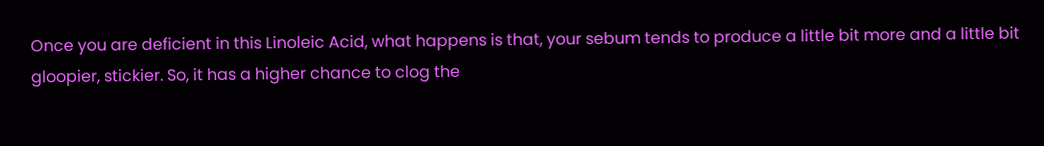Once you are deficient in this Linoleic Acid, what happens is that, your sebum tends to produce a little bit more and a little bit gloopier, stickier. So, it has a higher chance to clog the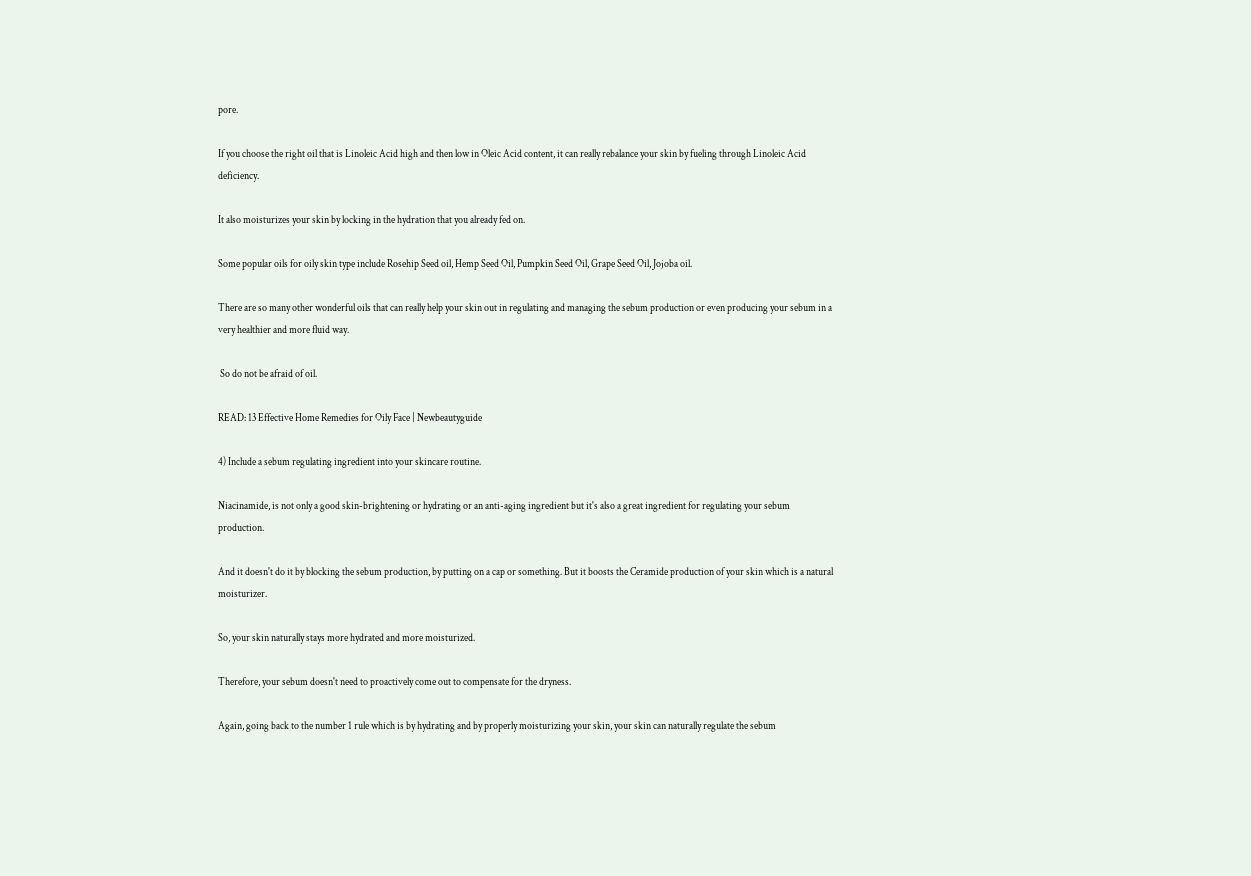pore.

If you choose the right oil that is Linoleic Acid high and then low in Oleic Acid content, it can really rebalance your skin by fueling through Linoleic Acid deficiency.

It also moisturizes your skin by locking in the hydration that you already fed on.

Some popular oils for oily skin type include Rosehip Seed oil, Hemp Seed Oil, Pumpkin Seed Oil, Grape Seed Oil, Jojoba oil.

There are so many other wonderful oils that can really help your skin out in regulating and managing the sebum production or even producing your sebum in a very healthier and more fluid way.

 So do not be afraid of oil.

READ: 13 Effective Home Remedies for Oily Face | Newbeautyguide

4) Include a sebum regulating ingredient into your skincare routine.

Niacinamide, is not only a good skin-brightening or hydrating or an anti-aging ingredient but it's also a great ingredient for regulating your sebum production.

And it doesn't do it by blocking the sebum production, by putting on a cap or something. But it boosts the Ceramide production of your skin which is a natural moisturizer.

So, your skin naturally stays more hydrated and more moisturized.

Therefore, your sebum doesn't need to proactively come out to compensate for the dryness.

Again, going back to the number 1 rule which is by hydrating and by properly moisturizing your skin, your skin can naturally regulate the sebum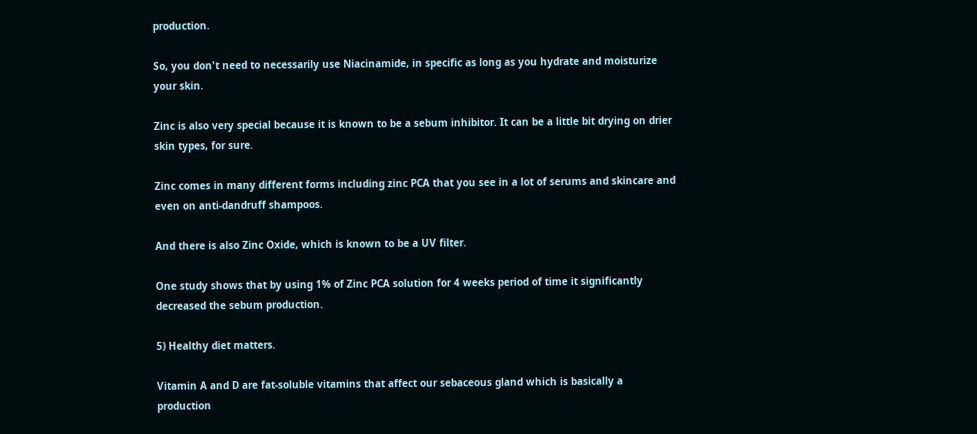production.

So, you don't need to necessarily use Niacinamide, in specific as long as you hydrate and moisturize your skin.

Zinc is also very special because it is known to be a sebum inhibitor. It can be a little bit drying on drier skin types, for sure.

Zinc comes in many different forms including zinc PCA that you see in a lot of serums and skincare and even on anti-dandruff shampoos.

And there is also Zinc Oxide, which is known to be a UV filter.

One study shows that by using 1% of Zinc PCA solution for 4 weeks period of time it significantly decreased the sebum production.

5) Healthy diet matters.

Vitamin A and D are fat-soluble vitamins that affect our sebaceous gland which is basically a production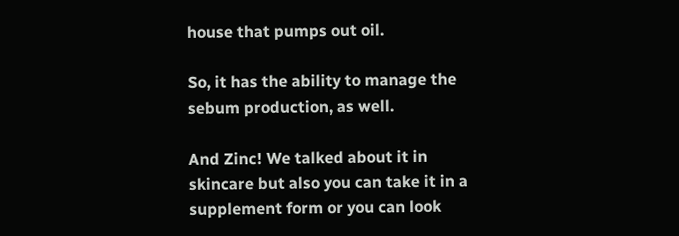house that pumps out oil.

So, it has the ability to manage the sebum production, as well.

And Zinc! We talked about it in skincare but also you can take it in a supplement form or you can look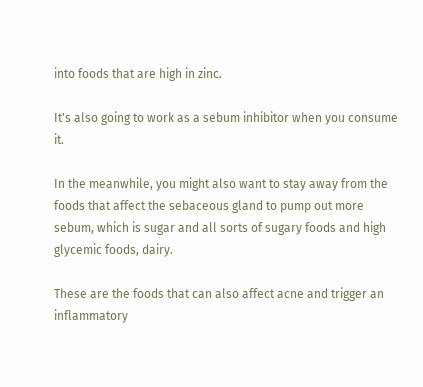into foods that are high in zinc.

It's also going to work as a sebum inhibitor when you consume it.

In the meanwhile, you might also want to stay away from the foods that affect the sebaceous gland to pump out more sebum, which is sugar and all sorts of sugary foods and high glycemic foods, dairy.

These are the foods that can also affect acne and trigger an inflammatory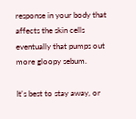response in your body that affects the skin cells eventually that pumps out more gloopy sebum.

It's best to stay away, or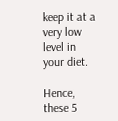keep it at a very low level in your diet.

Hence, these 5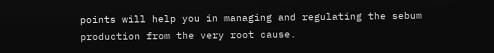points will help you in managing and regulating the sebum production from the very root cause.